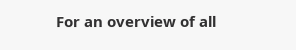For an overview of all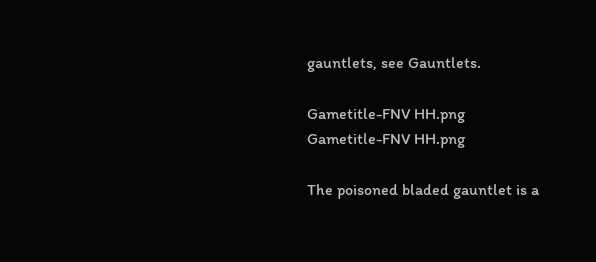gauntlets, see Gauntlets.

Gametitle-FNV HH.png
Gametitle-FNV HH.png

The poisoned bladed gauntlet is a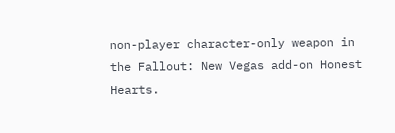non-player character-only weapon in the Fallout: New Vegas add-on Honest Hearts.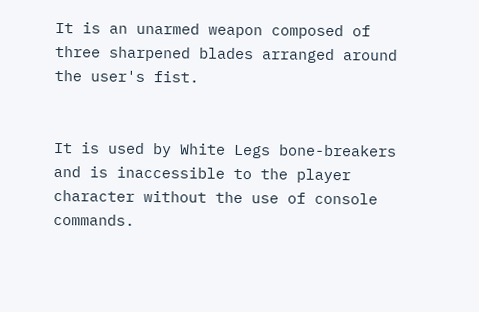It is an unarmed weapon composed of three sharpened blades arranged around the user's fist.


It is used by White Legs bone-breakers and is inaccessible to the player character without the use of console commands.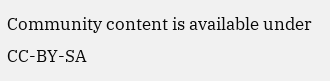Community content is available under CC-BY-SA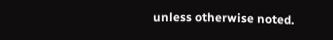unless otherwise noted.